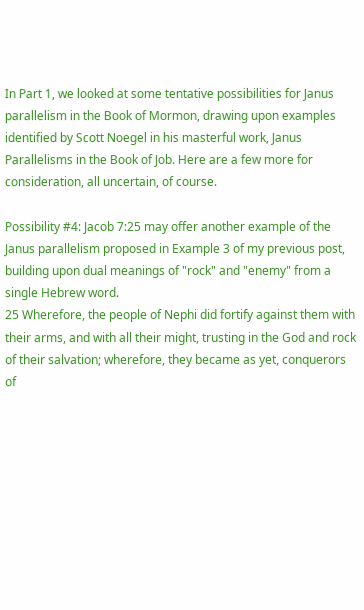In Part 1, we looked at some tentative possibilities for Janus parallelism in the Book of Mormon, drawing upon examples identified by Scott Noegel in his masterful work, Janus Parallelisms in the Book of Job. Here are a few more for consideration, all uncertain, of course.

Possibility #4: Jacob 7:25 may offer another example of the Janus parallelism proposed in Example 3 of my previous post, building upon dual meanings of "rock" and "enemy" from a single Hebrew word.
25 Wherefore, the people of Nephi did fortify against them with their arms, and with all their might, trusting in the God and rock of their salvation; wherefore, they became as yet, conquerors of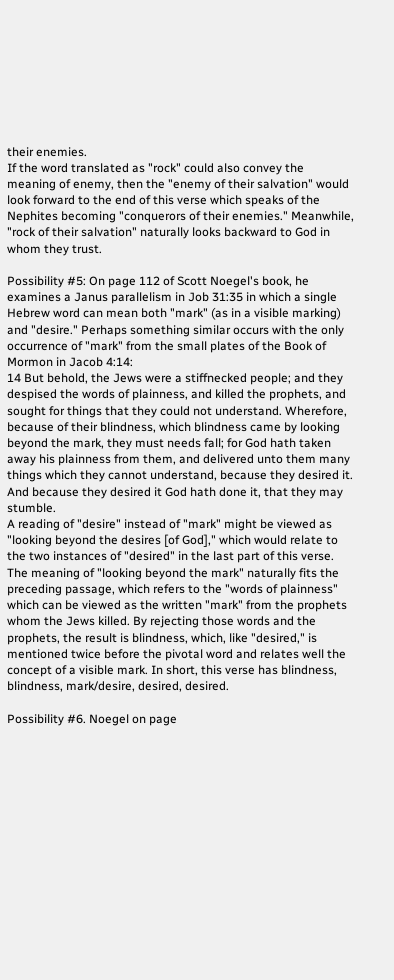their enemies.
If the word translated as "rock" could also convey the meaning of enemy, then the "enemy of their salvation" would look forward to the end of this verse which speaks of the Nephites becoming "conquerors of their enemies." Meanwhile, "rock of their salvation" naturally looks backward to God in whom they trust.

Possibility #5: On page 112 of Scott Noegel's book, he examines a Janus parallelism in Job 31:35 in which a single Hebrew word can mean both "mark" (as in a visible marking) and "desire." Perhaps something similar occurs with the only occurrence of "mark" from the small plates of the Book of Mormon in Jacob 4:14:
14 But behold, the Jews were a stiffnecked people; and they despised the words of plainness, and killed the prophets, and sought for things that they could not understand. Wherefore, because of their blindness, which blindness came by looking beyond the mark, they must needs fall; for God hath taken away his plainness from them, and delivered unto them many things which they cannot understand, because they desired it. And because they desired it God hath done it, that they may stumble.
A reading of "desire" instead of "mark" might be viewed as "looking beyond the desires [of God]," which would relate to the two instances of "desired" in the last part of this verse. The meaning of "looking beyond the mark" naturally fits the preceding passage, which refers to the "words of plainness" which can be viewed as the written "mark" from the prophets whom the Jews killed. By rejecting those words and the prophets, the result is blindness, which, like "desired," is mentioned twice before the pivotal word and relates well the concept of a visible mark. In short, this verse has blindness, blindness, mark/desire, desired, desired.

Possibility #6. Noegel on page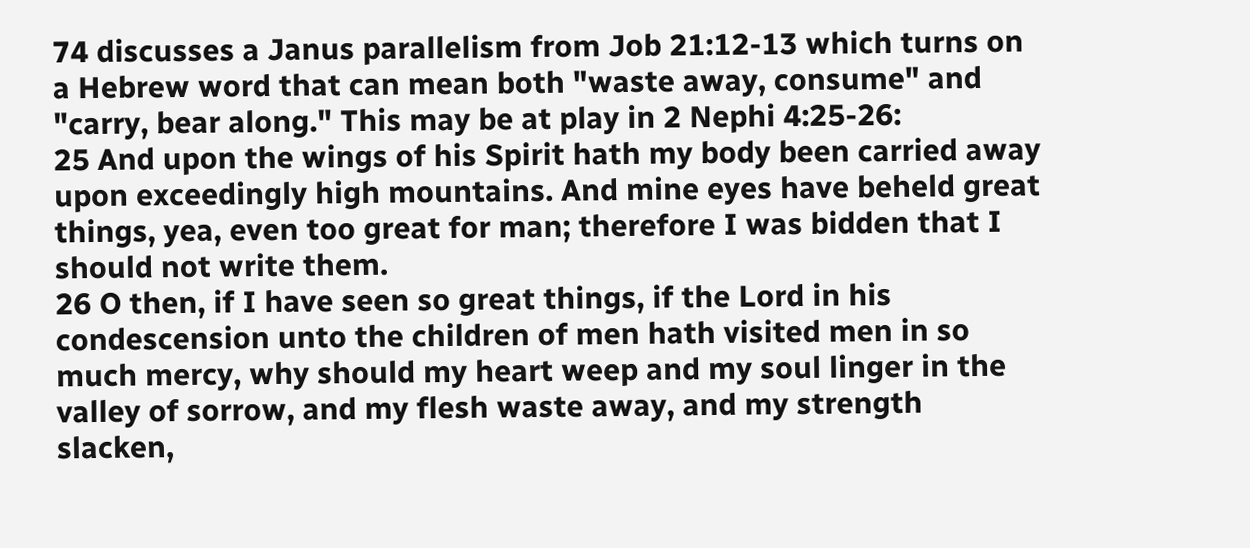74 discusses a Janus parallelism from Job 21:12-13 which turns on a Hebrew word that can mean both "waste away, consume" and "carry, bear along." This may be at play in 2 Nephi 4:25-26:
25 And upon the wings of his Spirit hath my body been carried away upon exceedingly high mountains. And mine eyes have beheld great things, yea, even too great for man; therefore I was bidden that I should not write them.
26 O then, if I have seen so great things, if the Lord in his condescension unto the children of men hath visited men in so much mercy, why should my heart weep and my soul linger in the valley of sorrow, and my flesh waste away, and my strength slacken,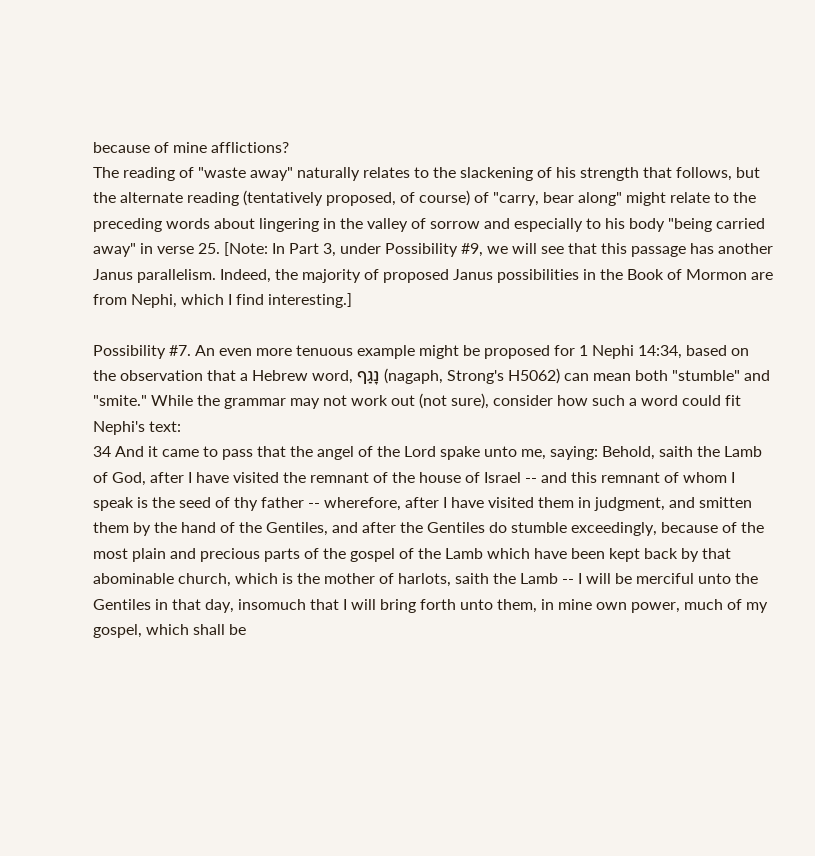because of mine afflictions?
The reading of "waste away" naturally relates to the slackening of his strength that follows, but the alternate reading (tentatively proposed, of course) of "carry, bear along" might relate to the preceding words about lingering in the valley of sorrow and especially to his body "being carried away" in verse 25. [Note: In Part 3, under Possibility #9, we will see that this passage has another Janus parallelism. Indeed, the majority of proposed Janus possibilities in the Book of Mormon are from Nephi, which I find interesting.]

Possibility #7. An even more tenuous example might be proposed for 1 Nephi 14:34, based on the observation that a Hebrew word, נָגַף (nagaph, Strong's H5062) can mean both "stumble" and "smite." While the grammar may not work out (not sure), consider how such a word could fit Nephi's text:
34 And it came to pass that the angel of the Lord spake unto me, saying: Behold, saith the Lamb of God, after I have visited the remnant of the house of Israel -- and this remnant of whom I speak is the seed of thy father -- wherefore, after I have visited them in judgment, and smitten them by the hand of the Gentiles, and after the Gentiles do stumble exceedingly, because of the most plain and precious parts of the gospel of the Lamb which have been kept back by that abominable church, which is the mother of harlots, saith the Lamb -- I will be merciful unto the Gentiles in that day, insomuch that I will bring forth unto them, in mine own power, much of my gospel, which shall be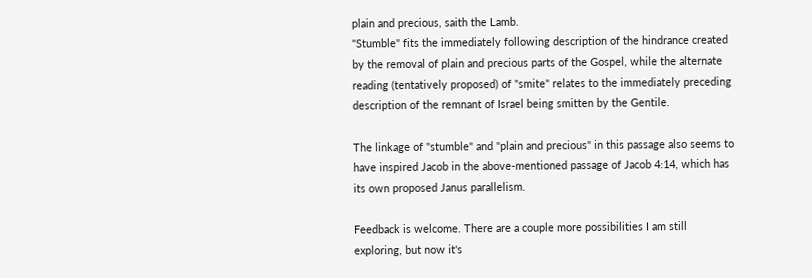plain and precious, saith the Lamb.
"Stumble" fits the immediately following description of the hindrance created by the removal of plain and precious parts of the Gospel, while the alternate reading (tentatively proposed) of "smite" relates to the immediately preceding description of the remnant of Israel being smitten by the Gentile.

The linkage of "stumble" and "plain and precious" in this passage also seems to have inspired Jacob in the above-mentioned passage of Jacob 4:14, which has its own proposed Janus parallelism.

Feedback is welcome. There are a couple more possibilities I am still exploring, but now it's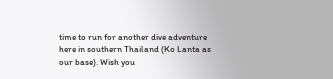time to run for another dive adventure here in southern Thailand (Ko Lanta as our base). Wish you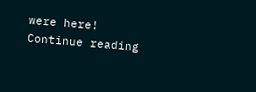were here!
Continue reading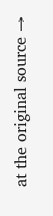at the original source →